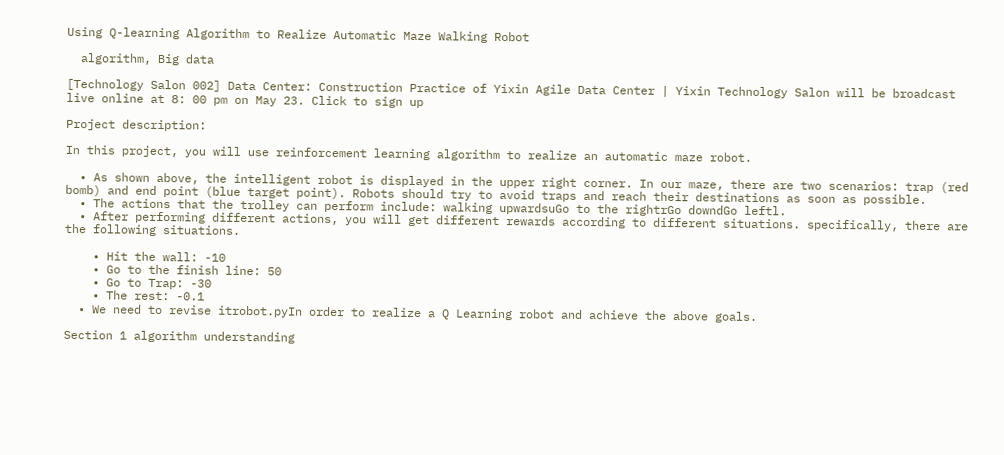Using Q-learning Algorithm to Realize Automatic Maze Walking Robot

  algorithm, Big data

[Technology Salon 002] Data Center: Construction Practice of Yixin Agile Data Center | Yixin Technology Salon will be broadcast live online at 8: 00 pm on May 23. Click to sign up

Project description:

In this project, you will use reinforcement learning algorithm to realize an automatic maze robot.

  • As shown above, the intelligent robot is displayed in the upper right corner. In our maze, there are two scenarios: trap (red bomb) and end point (blue target point). Robots should try to avoid traps and reach their destinations as soon as possible.
  • The actions that the trolley can perform include: walking upwardsuGo to the rightrGo downdGo leftl.
  • After performing different actions, you will get different rewards according to different situations. specifically, there are the following situations.

    • Hit the wall: -10
    • Go to the finish line: 50
    • Go to Trap: -30
    • The rest: -0.1
  • We need to revise itrobot.pyIn order to realize a Q Learning robot and achieve the above goals.

Section 1 algorithm understanding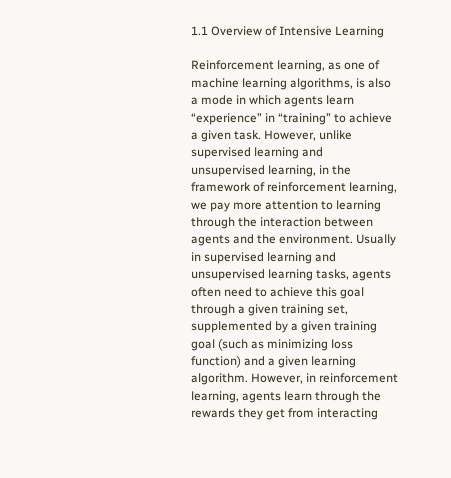1.1 Overview of Intensive Learning

Reinforcement learning, as one of machine learning algorithms, is also a mode in which agents learn “experience” in “training” to achieve a given task. However, unlike supervised learning and unsupervised learning, in the framework of reinforcement learning, we pay more attention to learning through the interaction between agents and the environment. Usually in supervised learning and unsupervised learning tasks, agents often need to achieve this goal through a given training set, supplemented by a given training goal (such as minimizing loss function) and a given learning algorithm. However, in reinforcement learning, agents learn through the rewards they get from interacting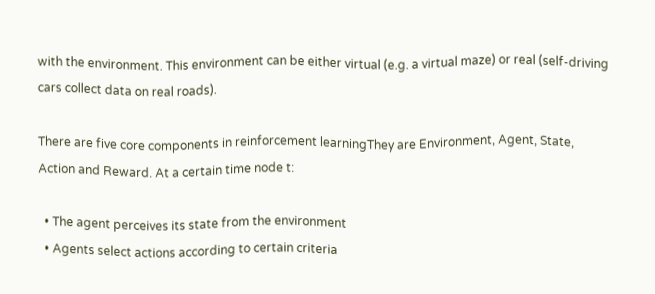with the environment. This environment can be either virtual (e.g. a virtual maze) or real (self-driving cars collect data on real roads).

There are five core components in reinforcement learningThey are Environment, Agent, State, Action and Reward. At a certain time node t:

  • The agent perceives its state from the environment
  • Agents select actions according to certain criteria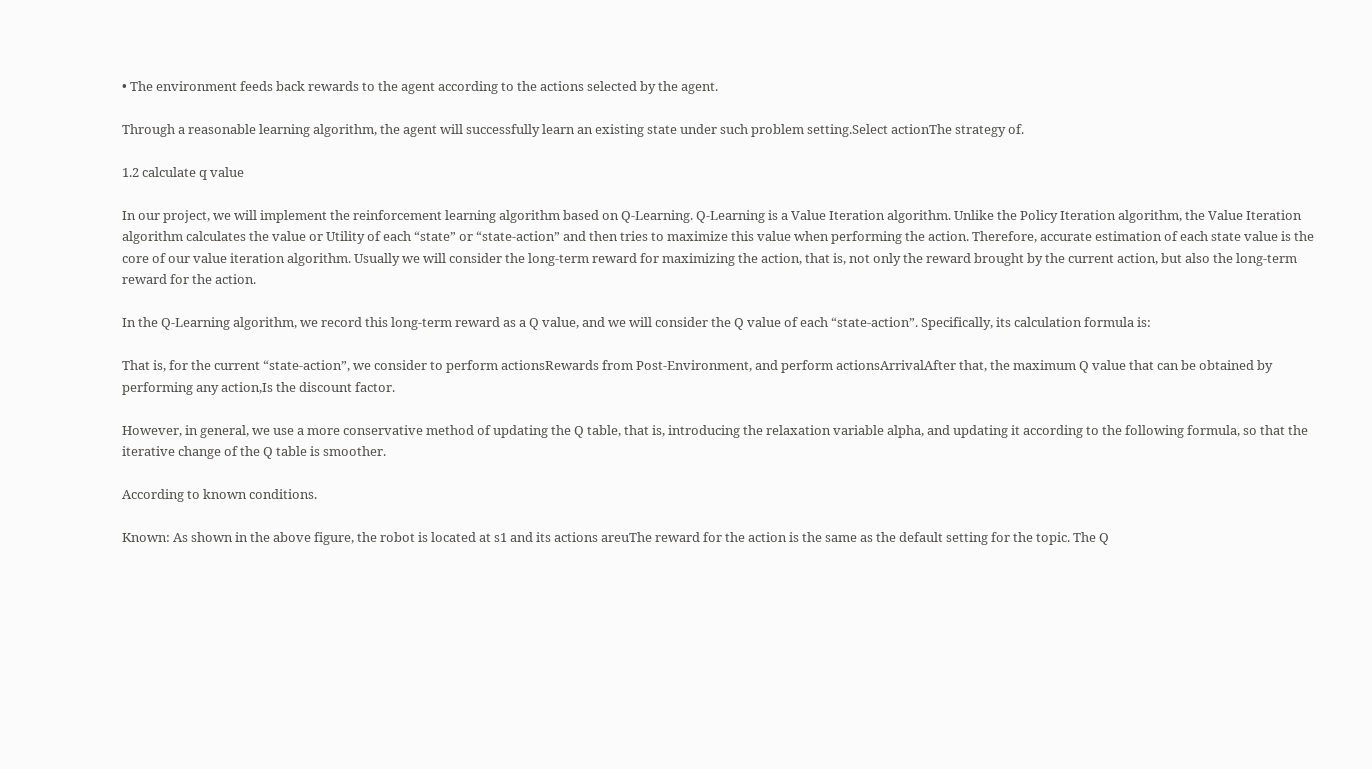• The environment feeds back rewards to the agent according to the actions selected by the agent.

Through a reasonable learning algorithm, the agent will successfully learn an existing state under such problem setting.Select actionThe strategy of.

1.2 calculate q value

In our project, we will implement the reinforcement learning algorithm based on Q-Learning. Q-Learning is a Value Iteration algorithm. Unlike the Policy Iteration algorithm, the Value Iteration algorithm calculates the value or Utility of each “state” or “state-action” and then tries to maximize this value when performing the action. Therefore, accurate estimation of each state value is the core of our value iteration algorithm. Usually we will consider the long-term reward for maximizing the action, that is, not only the reward brought by the current action, but also the long-term reward for the action.

In the Q-Learning algorithm, we record this long-term reward as a Q value, and we will consider the Q value of each “state-action”. Specifically, its calculation formula is:

That is, for the current “state-action”, we consider to perform actionsRewards from Post-Environment, and perform actionsArrivalAfter that, the maximum Q value that can be obtained by performing any action,Is the discount factor.

However, in general, we use a more conservative method of updating the Q table, that is, introducing the relaxation variable alpha, and updating it according to the following formula, so that the iterative change of the Q table is smoother.

According to known conditions.

Known: As shown in the above figure, the robot is located at s1 and its actions areuThe reward for the action is the same as the default setting for the topic. The Q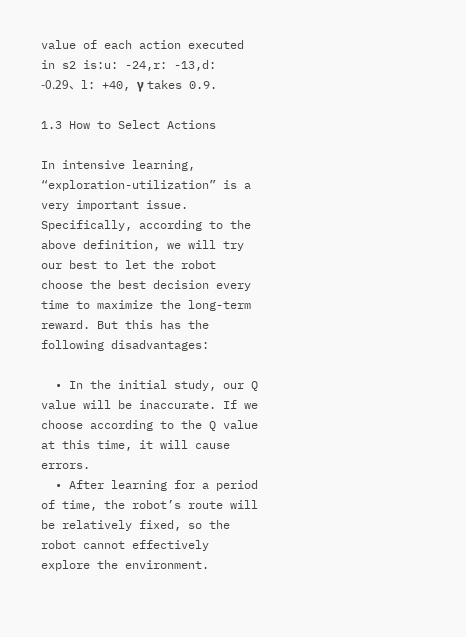value of each action executed in s2 is:u: -24,r: -13,d: -0.29、l: +40, γ takes 0.9.

1.3 How to Select Actions

In intensive learning, “exploration-utilization” is a very important issue. Specifically, according to the above definition, we will try our best to let the robot choose the best decision every time to maximize the long-term reward. But this has the following disadvantages:

  • In the initial study, our Q value will be inaccurate. If we choose according to the Q value at this time, it will cause errors.
  • After learning for a period of time, the robot’s route will be relatively fixed, so the robot cannot effectively explore the environment.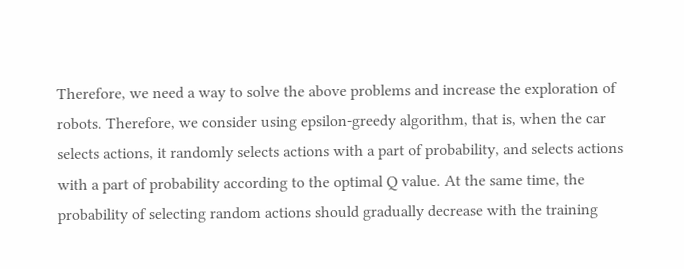Therefore, we need a way to solve the above problems and increase the exploration of robots. Therefore, we consider using epsilon-greedy algorithm, that is, when the car selects actions, it randomly selects actions with a part of probability, and selects actions with a part of probability according to the optimal Q value. At the same time, the probability of selecting random actions should gradually decrease with the training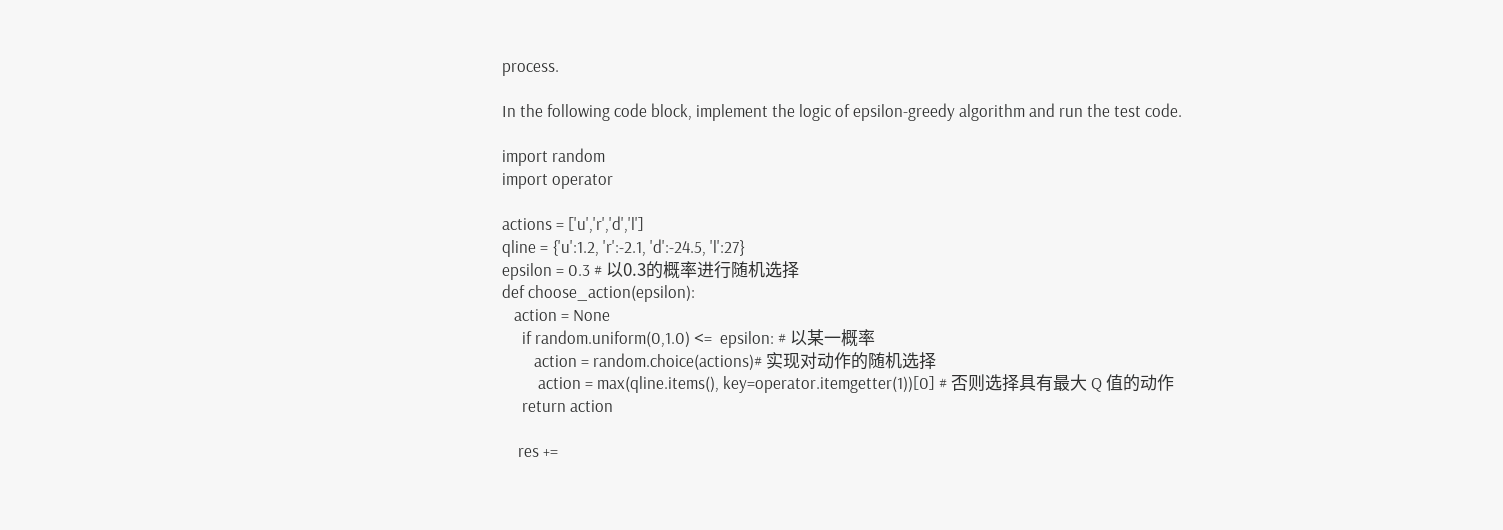process.

In the following code block, implement the logic of epsilon-greedy algorithm and run the test code.

import random
import operator

actions = ['u','r','d','l']
qline = {'u':1.2, 'r':-2.1, 'd':-24.5, 'l':27}
epsilon = 0.3 # 以0.3的概率进行随机选择
def choose_action(epsilon):
   action = None
     if random.uniform(0,1.0) <=  epsilon: # 以某一概率
        action = random.choice(actions)# 实现对动作的随机选择
         action = max(qline.items(), key=operator.itemgetter(1))[0] # 否则选择具有最大 Q 值的动作
     return action

    res +=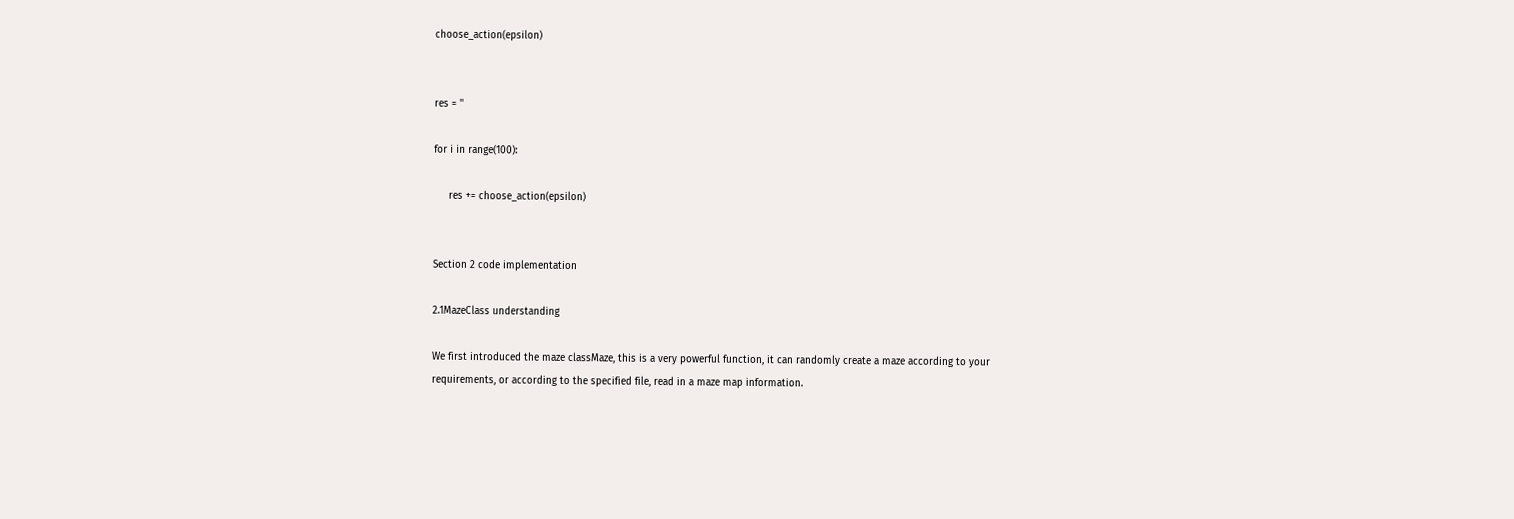choose_action(epsilon)


res = ''

for i in range(100):

     res += choose_action(epsilon)


Section 2 code implementation

2.1MazeClass understanding

We first introduced the maze classMaze, this is a very powerful function, it can randomly create a maze according to your requirements, or according to the specified file, read in a maze map information.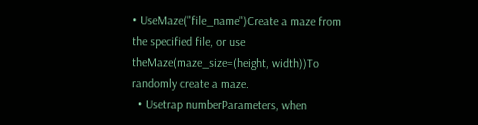• UseMaze("file_name")Create a maze from the specified file, or use theMaze(maze_size=(height, width))To randomly create a maze.
  • Usetrap numberParameters, when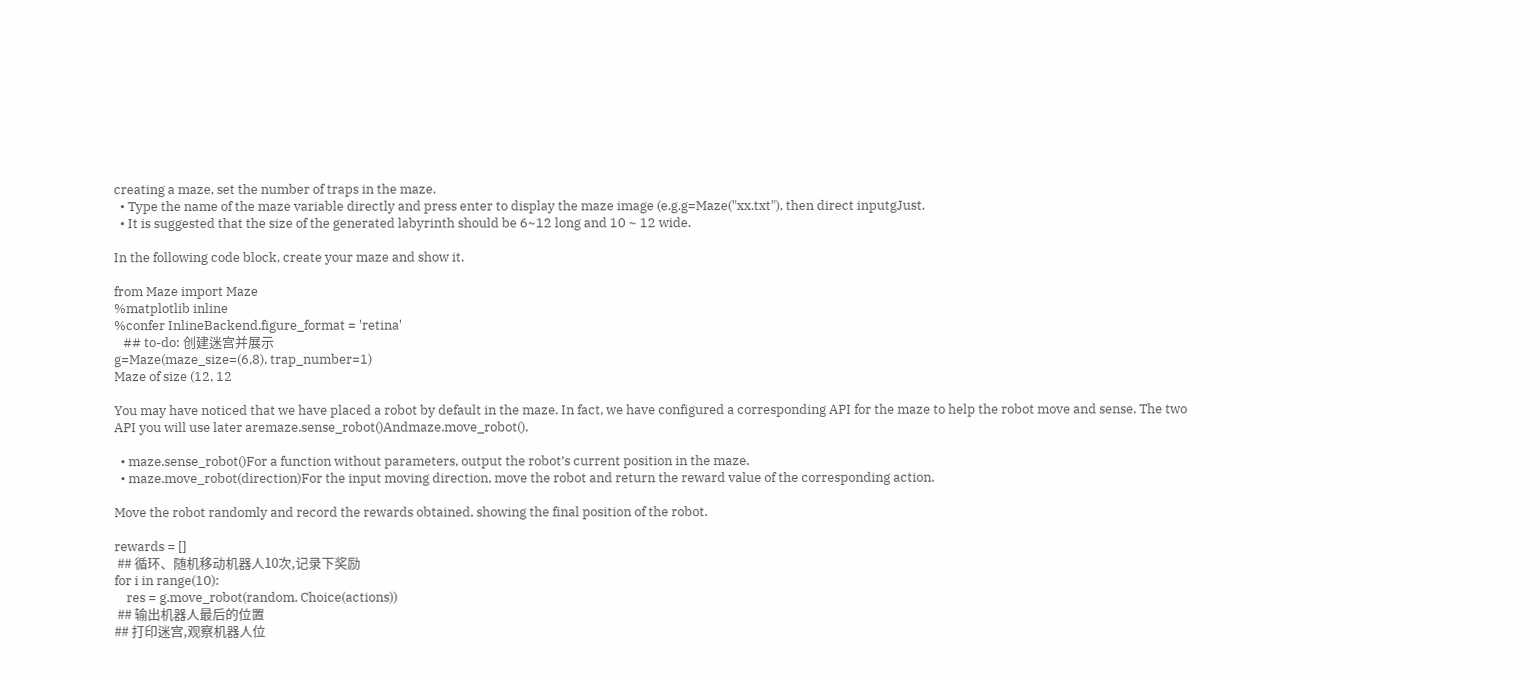creating a maze, set the number of traps in the maze.
  • Type the name of the maze variable directly and press enter to display the maze image (e.g.g=Maze("xx.txt"), then direct inputgJust.
  • It is suggested that the size of the generated labyrinth should be 6~12 long and 10 ~ 12 wide.

In the following code block, create your maze and show it.

from Maze import Maze
%matplotlib inline
%confer InlineBackend.figure_format = 'retina'
   ## to-do: 创建迷宫并展示
g=Maze(maze_size=(6,8), trap_number=1)
Maze of size (12, 12

You may have noticed that we have placed a robot by default in the maze. In fact, we have configured a corresponding API for the maze to help the robot move and sense. The two API you will use later aremaze.sense_robot()Andmaze.move_robot().

  • maze.sense_robot()For a function without parameters, output the robot’s current position in the maze.
  • maze.move_robot(direction)For the input moving direction, move the robot and return the reward value of the corresponding action.

Move the robot randomly and record the rewards obtained, showing the final position of the robot.

rewards = []
 ## 循环、随机移动机器人10次,记录下奖励
for i in range(10):
    res = g.move_robot(random. Choice(actions))
 ## 输出机器人最后的位置
## 打印迷宫,观察机器人位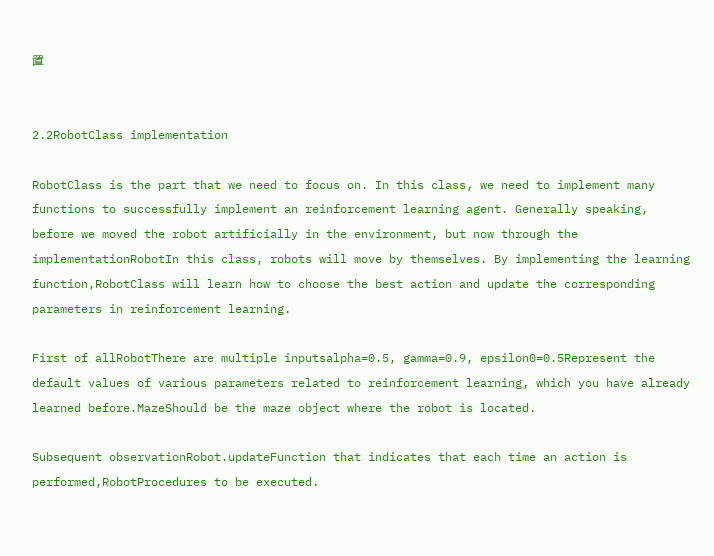置


2.2RobotClass implementation

RobotClass is the part that we need to focus on. In this class, we need to implement many functions to successfully implement an reinforcement learning agent. Generally speaking, before we moved the robot artificially in the environment, but now through the implementationRobotIn this class, robots will move by themselves. By implementing the learning function,RobotClass will learn how to choose the best action and update the corresponding parameters in reinforcement learning.

First of allRobotThere are multiple inputsalpha=0.5, gamma=0.9, epsilon0=0.5Represent the default values of various parameters related to reinforcement learning, which you have already learned before.MazeShould be the maze object where the robot is located.

Subsequent observationRobot.updateFunction that indicates that each time an action is performed,RobotProcedures to be executed.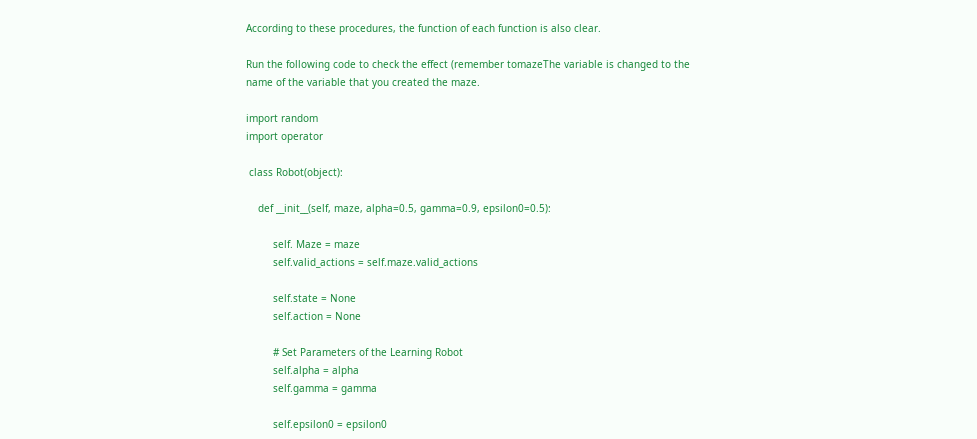According to these procedures, the function of each function is also clear.

Run the following code to check the effect (remember tomazeThe variable is changed to the name of the variable that you created the maze.

import random
import operator

 class Robot(object):

    def __init__(self, maze, alpha=0.5, gamma=0.9, epsilon0=0.5):

         self. Maze = maze
         self.valid_actions = self.maze.valid_actions

         self.state = None
         self.action = None

         # Set Parameters of the Learning Robot
         self.alpha = alpha
         self.gamma = gamma

         self.epsilon0 = epsilon0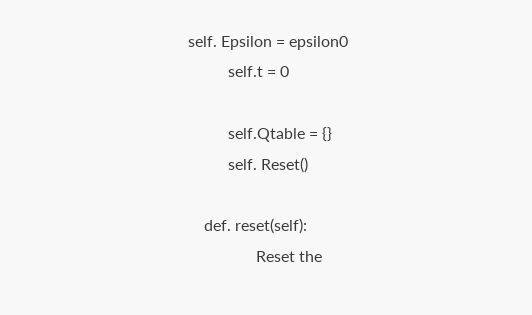self. Epsilon = epsilon0
          self.t = 0

          self.Qtable = {}
          self. Reset()

    def. reset(self):
                 Reset the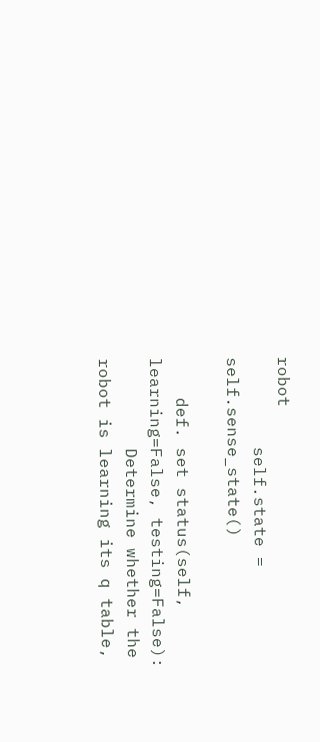robot
         self.state = self.sense_state()

    def. set status(self, learning=False, testing=False):
         Determine whether the robot is learning its q table,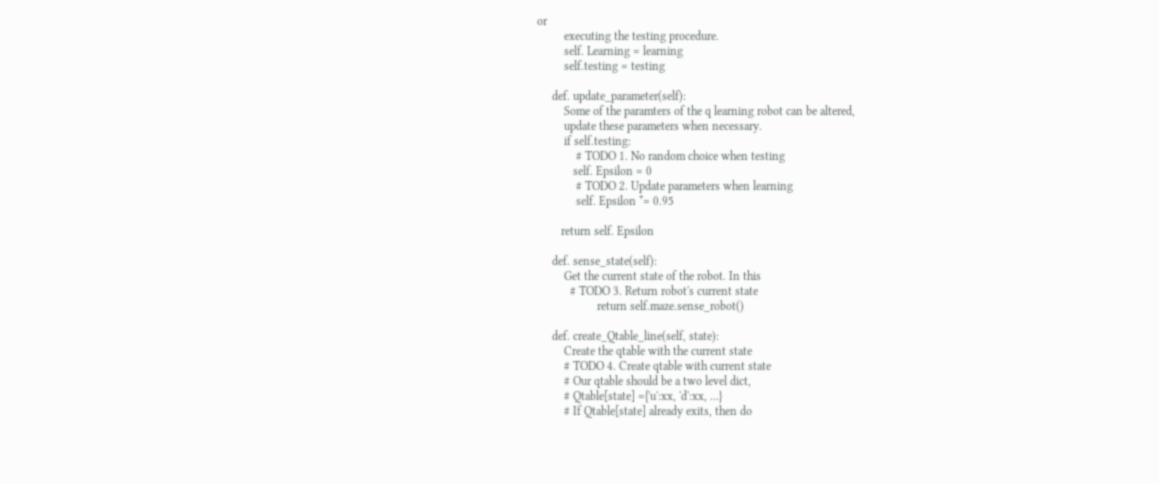or
         executing the testing procedure.
         self. Learning = learning
         self.testing = testing

     def. update_parameter(self):
         Some of the paramters of the q learning robot can be altered,
         update these parameters when necessary.
         if self.testing:
             # TODO 1. No random choice when testing
            self. Epsilon = 0
             # TODO 2. Update parameters when learning
             self. Epsilon *= 0.95

        return self. Epsilon

     def. sense_state(self):
         Get the current state of the robot. In this
           # TODO 3. Return robot's current state
                    return self.maze.sense_robot()

     def. create_Qtable_line(self, state):
         Create the qtable with the current state
         # TODO 4. Create qtable with current state
         # Our qtable should be a two level dict,
         # Qtable[state] ={'u':xx, 'd':xx, ...}
         # If Qtable[state] already exits, then do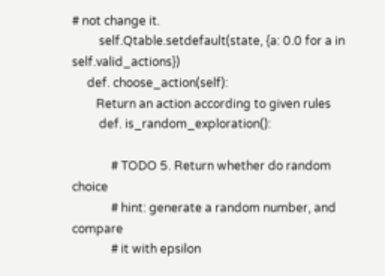# not change it.
         self.Qtable.setdefault(state, {a: 0.0 for a in self.valid_actions})
     def. choose_action(self):
        Return an action according to given rules
         def. is_random_exploration():

             # TODO 5. Return whether do random choice
             # hint: generate a random number, and compare
             # it with epsilon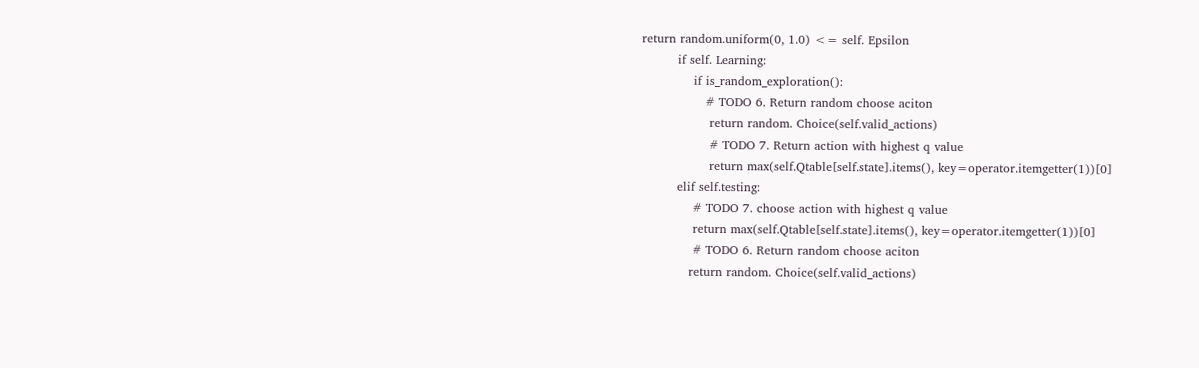return random.uniform(0, 1.0) <= self. Epsilon
         if self. Learning:
             if is_random_exploration():
                # TODO 6. Return random choose aciton
                 return random. Choice(self.valid_actions)
                 # TODO 7. Return action with highest q value
                 return max(self.Qtable[self.state].items(), key=operator.itemgetter(1))[0]
         elif self.testing:
             # TODO 7. choose action with highest q value
             return max(self.Qtable[self.state].items(), key=operator.itemgetter(1))[0]
             # TODO 6. Return random choose aciton
            return random. Choice(self.valid_actions)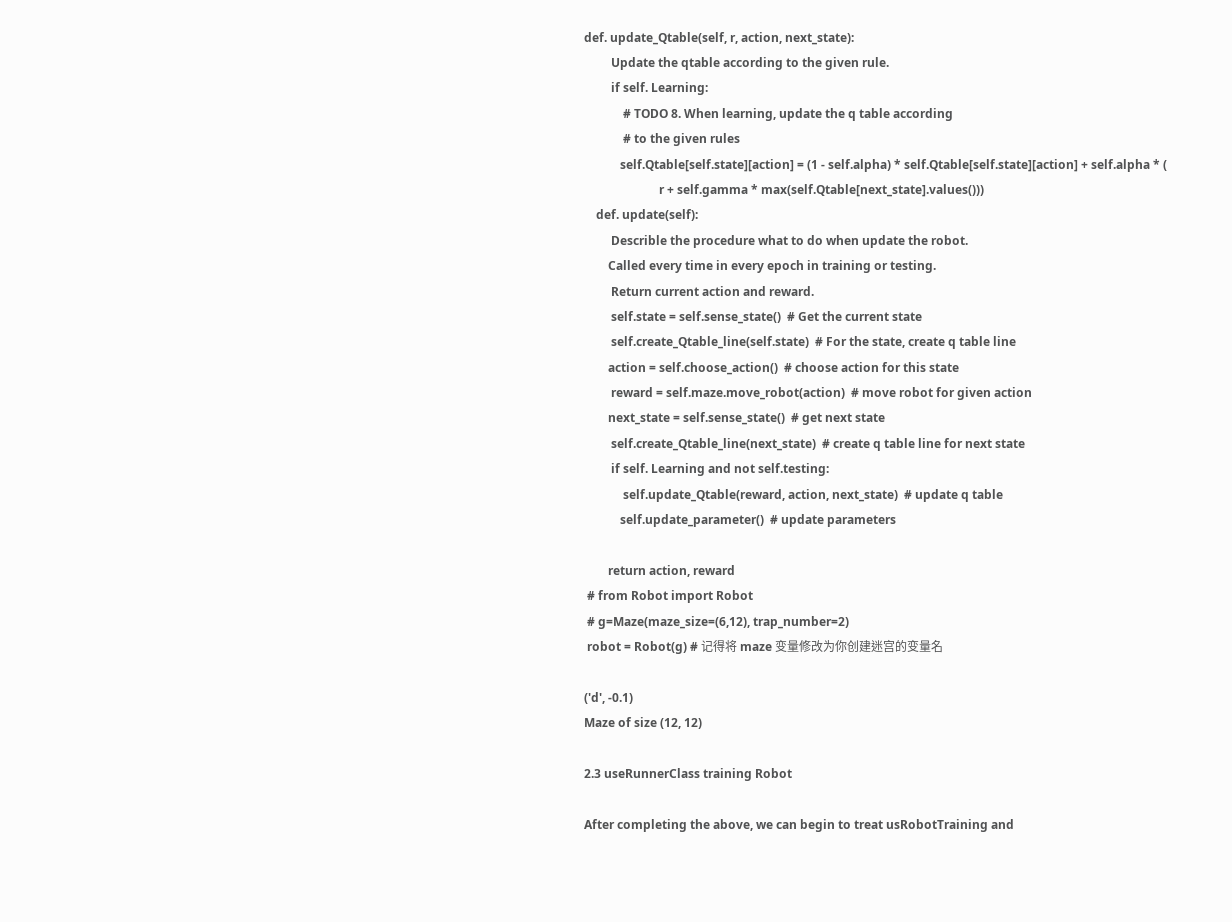def. update_Qtable(self, r, action, next_state):
         Update the qtable according to the given rule.
         if self. Learning:
             # TODO 8. When learning, update the q table according
             # to the given rules
            self.Qtable[self.state][action] = (1 - self.alpha) * self.Qtable[self.state][action] + self.alpha * (
                         r + self.gamma * max(self.Qtable[next_state].values()))
    def. update(self):
         Describle the procedure what to do when update the robot.
        Called every time in every epoch in training or testing.
         Return current action and reward.
         self.state = self.sense_state()  # Get the current state
         self.create_Qtable_line(self.state)  # For the state, create q table line
        action = self.choose_action()  # choose action for this state
         reward = self.maze.move_robot(action)  # move robot for given action
        next_state = self.sense_state()  # get next state
         self.create_Qtable_line(next_state)  # create q table line for next state
         if self. Learning and not self.testing:
             self.update_Qtable(reward, action, next_state)  # update q table
            self.update_parameter()  # update parameters

        return action, reward
 # from Robot import Robot
 # g=Maze(maze_size=(6,12), trap_number=2)
 robot = Robot(g) # 记得将 maze 变量修改为你创建迷宫的变量名

('d', -0.1)
Maze of size (12, 12)

2.3 useRunnerClass training Robot

After completing the above, we can begin to treat usRobotTraining and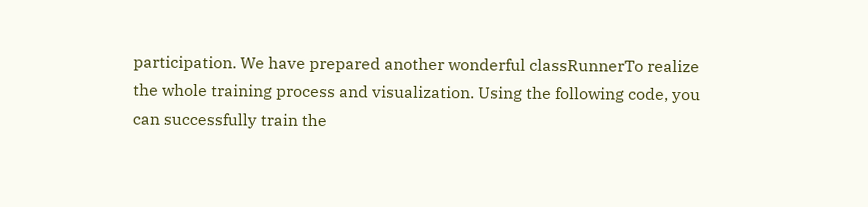participation. We have prepared another wonderful classRunnerTo realize the whole training process and visualization. Using the following code, you can successfully train the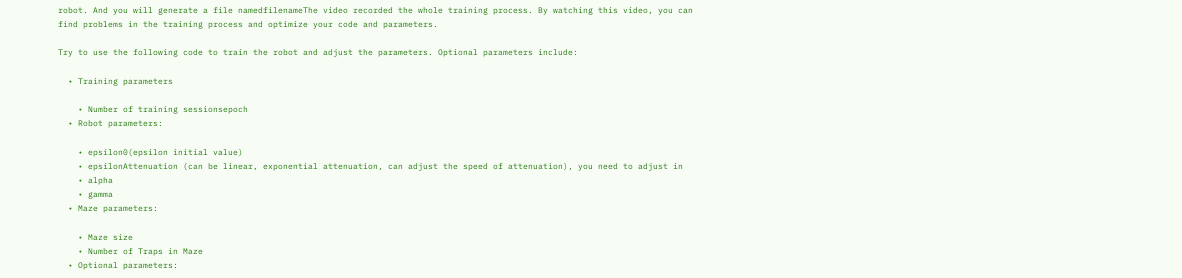robot. And you will generate a file namedfilenameThe video recorded the whole training process. By watching this video, you can find problems in the training process and optimize your code and parameters.

Try to use the following code to train the robot and adjust the parameters. Optional parameters include:

  • Training parameters

    • Number of training sessionsepoch
  • Robot parameters:

    • epsilon0(epsilon initial value)
    • epsilonAttenuation (can be linear, exponential attenuation, can adjust the speed of attenuation), you need to adjust in
    • alpha
    • gamma
  • Maze parameters:

    • Maze size
    • Number of Traps in Maze
  • Optional parameters: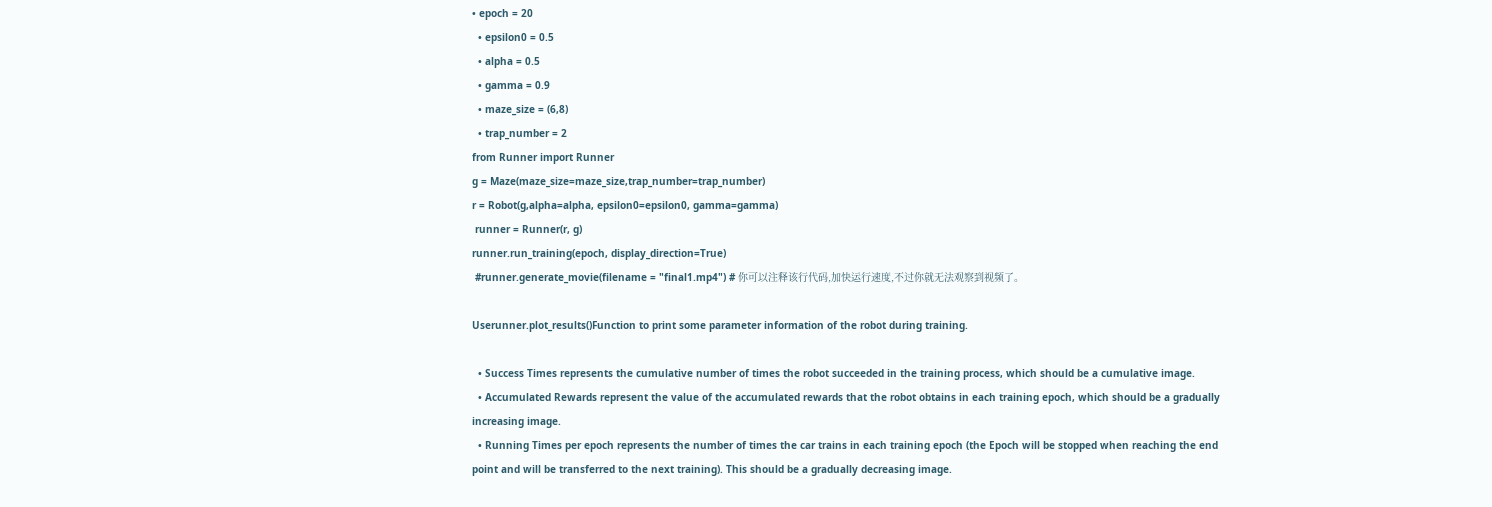• epoch = 20
  • epsilon0 = 0.5
  • alpha = 0.5
  • gamma = 0.9
  • maze_size = (6,8)
  • trap_number = 2
from Runner import Runner
g = Maze(maze_size=maze_size,trap_number=trap_number)
r = Robot(g,alpha=alpha, epsilon0=epsilon0, gamma=gamma)
 runner = Runner(r, g)
runner.run_training(epoch, display_direction=True)
 #runner.generate_movie(filename = "final1.mp4") # 你可以注释该行代码,加快运行速度,不过你就无法观察到视频了。

Userunner.plot_results()Function to print some parameter information of the robot during training.

  • Success Times represents the cumulative number of times the robot succeeded in the training process, which should be a cumulative image.
  • Accumulated Rewards represent the value of the accumulated rewards that the robot obtains in each training epoch, which should be a gradually increasing image.
  • Running Times per epoch represents the number of times the car trains in each training epoch (the Epoch will be stopped when reaching the end point and will be transferred to the next training). This should be a gradually decreasing image.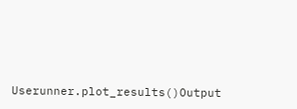Userunner.plot_results()Output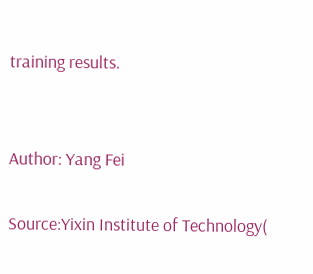training results.


Author: Yang Fei

Source:Yixin Institute of Technology(